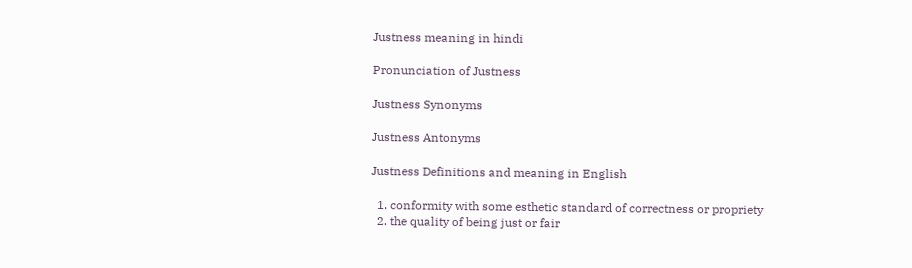Justness meaning in hindi

Pronunciation of Justness

Justness Synonyms

Justness Antonyms

Justness Definitions and meaning in English

  1. conformity with some esthetic standard of correctness or propriety
  2. the quality of being just or fair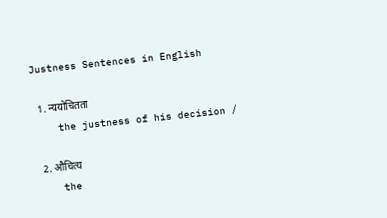Justness Sentences in English

  1. न्ययोचितता
    the justness of his decision /

  2. औचित्य
    the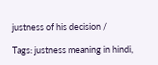justness of his decision /

Tags: justness meaning in hindi,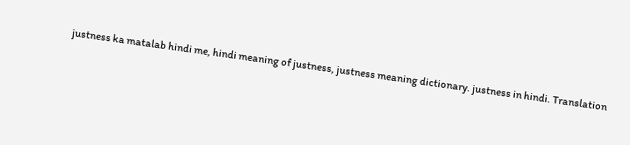justness ka matalab hindi me, hindi meaning of justness, justness meaning dictionary. justness in hindi. Translation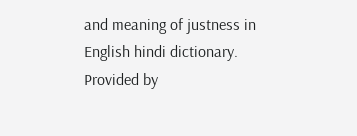and meaning of justness in English hindi dictionary. Provided by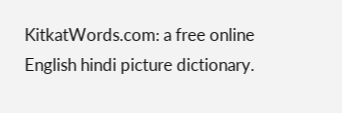KitkatWords.com: a free online English hindi picture dictionary.